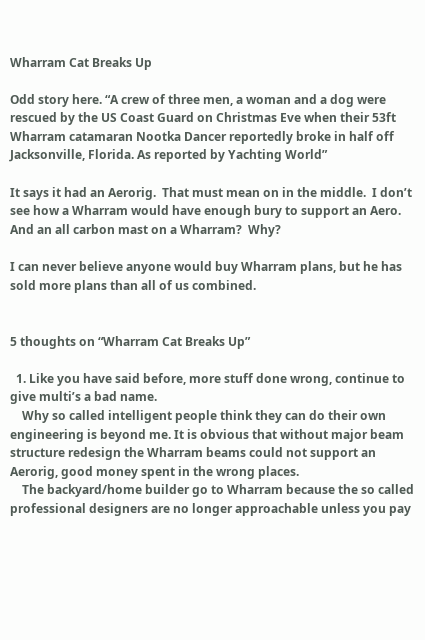Wharram Cat Breaks Up

Odd story here. “A crew of three men, a woman and a dog were rescued by the US Coast Guard on Christmas Eve when their 53ft Wharram catamaran Nootka Dancer reportedly broke in half off Jacksonville, Florida. As reported by Yachting World”

It says it had an Aerorig.  That must mean on in the middle.  I don’t see how a Wharram would have enough bury to support an Aero.  And an all carbon mast on a Wharram?  Why?

I can never believe anyone would buy Wharram plans, but he has sold more plans than all of us combined.


5 thoughts on “Wharram Cat Breaks Up”

  1. Like you have said before, more stuff done wrong, continue to give multi’s a bad name.
    Why so called intelligent people think they can do their own engineering is beyond me. It is obvious that without major beam structure redesign the Wharram beams could not support an Aerorig, good money spent in the wrong places.
    The backyard/home builder go to Wharram because the so called professional designers are no longer approachable unless you pay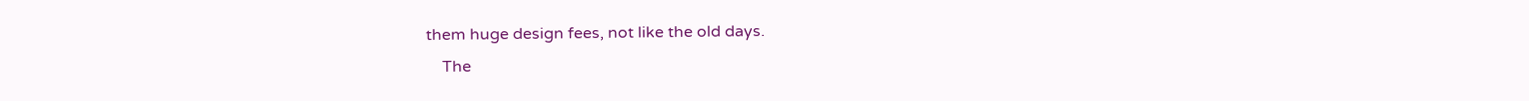them huge design fees, not like the old days.
    The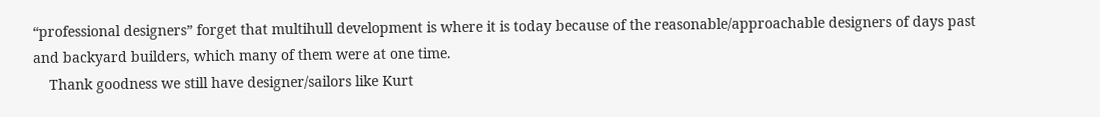“professional designers” forget that multihull development is where it is today because of the reasonable/approachable designers of days past and backyard builders, which many of them were at one time.
    Thank goodness we still have designer/sailors like Kurt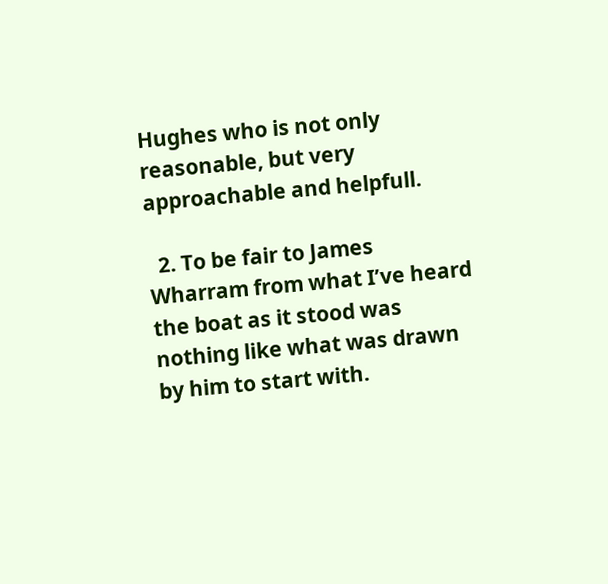Hughes who is not only reasonable, but very approachable and helpfull.

  2. To be fair to James Wharram from what I’ve heard the boat as it stood was nothing like what was drawn by him to start with.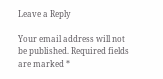Leave a Reply

Your email address will not be published. Required fields are marked *